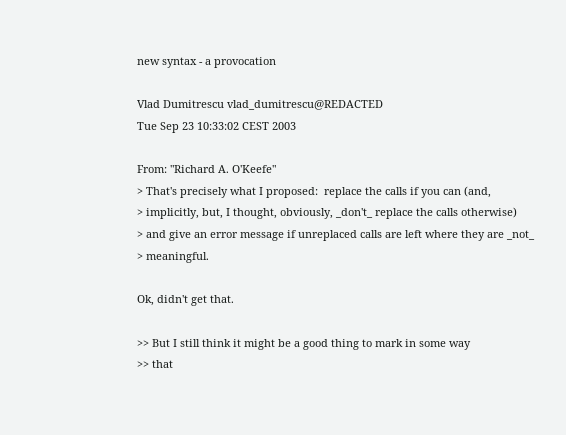new syntax - a provocation

Vlad Dumitrescu vlad_dumitrescu@REDACTED
Tue Sep 23 10:33:02 CEST 2003

From: "Richard A. O'Keefe"
> That's precisely what I proposed:  replace the calls if you can (and,
> implicitly, but, I thought, obviously, _don't_ replace the calls otherwise)
> and give an error message if unreplaced calls are left where they are _not_
> meaningful.

Ok, didn't get that.

>> But I still think it might be a good thing to mark in some way
>> that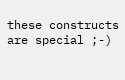these constructs are special ;-)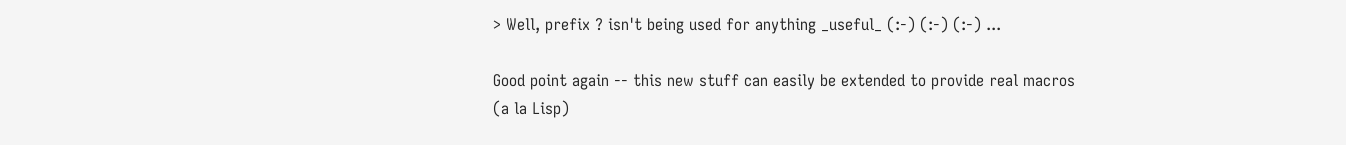> Well, prefix ? isn't being used for anything _useful_ (:-) (:-) (:-) ...

Good point again -- this new stuff can easily be extended to provide real macros
(a la Lisp)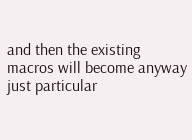and then the existing macros will become anyway just particular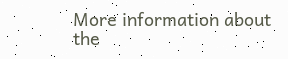More information about the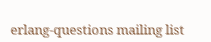erlang-questions mailing list